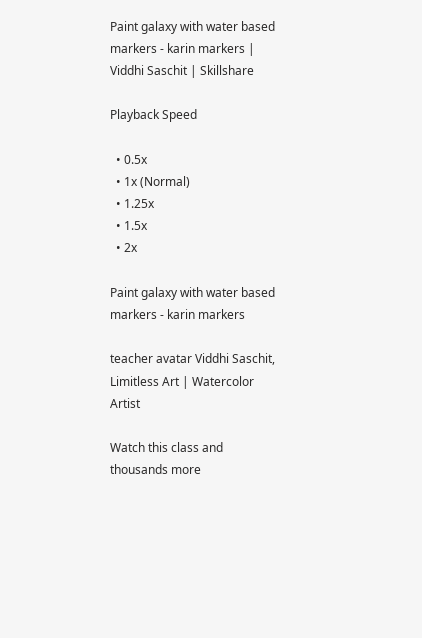Paint galaxy with water based markers - karin markers | Viddhi Saschit | Skillshare

Playback Speed

  • 0.5x
  • 1x (Normal)
  • 1.25x
  • 1.5x
  • 2x

Paint galaxy with water based markers - karin markers

teacher avatar Viddhi Saschit, Limitless Art | Watercolor Artist

Watch this class and thousands more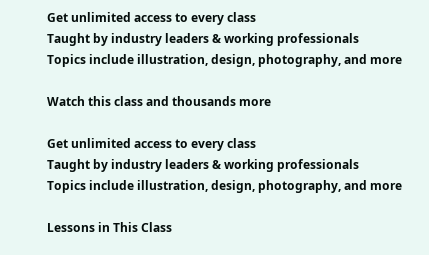Get unlimited access to every class
Taught by industry leaders & working professionals
Topics include illustration, design, photography, and more

Watch this class and thousands more

Get unlimited access to every class
Taught by industry leaders & working professionals
Topics include illustration, design, photography, and more

Lessons in This Class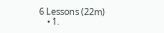6 Lessons (22m)
    • 1.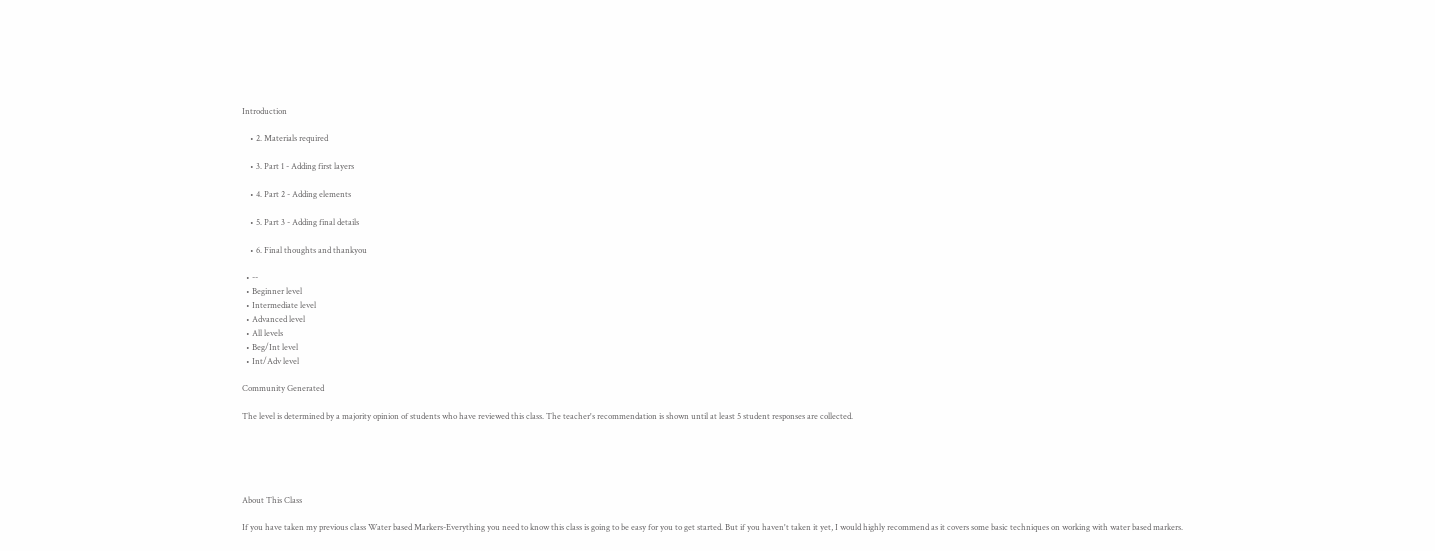Introduction

    • 2. Materials required

    • 3. Part 1 - Adding first layers

    • 4. Part 2 - Adding elements

    • 5. Part 3 - Adding final details

    • 6. Final thoughts and thankyou

  • --
  • Beginner level
  • Intermediate level
  • Advanced level
  • All levels
  • Beg/Int level
  • Int/Adv level

Community Generated

The level is determined by a majority opinion of students who have reviewed this class. The teacher's recommendation is shown until at least 5 student responses are collected.





About This Class

If you have taken my previous class Water based Markers-Everything you need to know this class is going to be easy for you to get started. But if you haven't taken it yet, I would highly recommend as it covers some basic techniques on working with water based markers.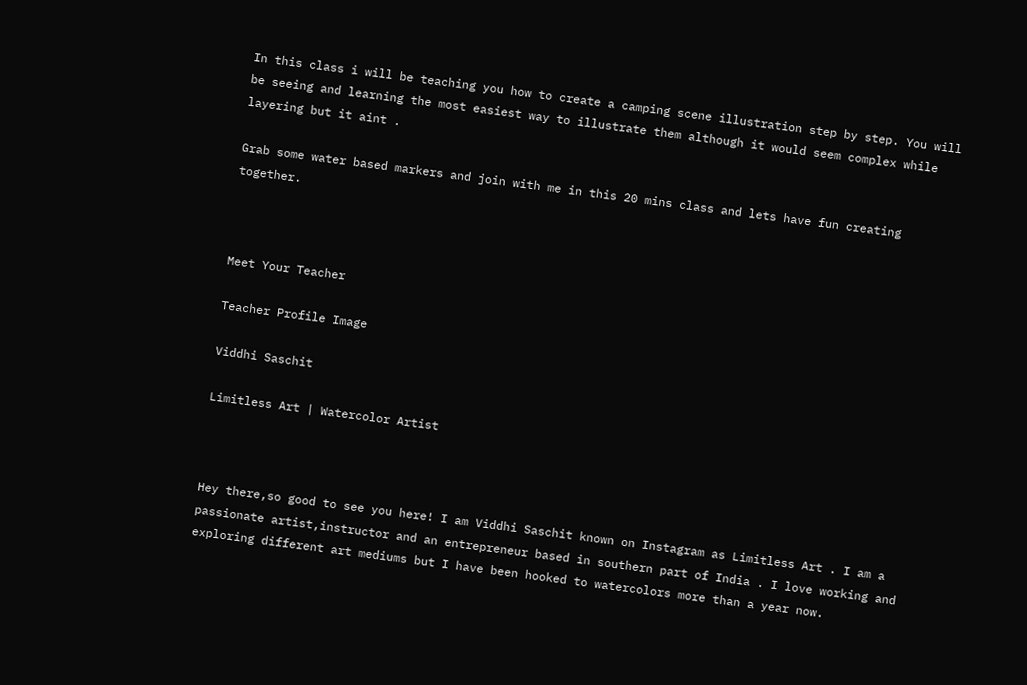In this class i will be teaching you how to create a camping scene illustration step by step. You will be seeing and learning the most easiest way to illustrate them although it would seem complex while layering but it aint .

Grab some water based markers and join with me in this 20 mins class and lets have fun creating together.



Meet Your Teacher

Teacher Profile Image

Viddhi Saschit

Limitless Art | Watercolor Artist



Hey there,so good to see you here! I am Viddhi Saschit known on Instagram as Limitless Art . I am a passionate artist,instructor and an entrepreneur based in southern part of India . I love working and exploring different art mediums but I have been hooked to watercolors more than a year now.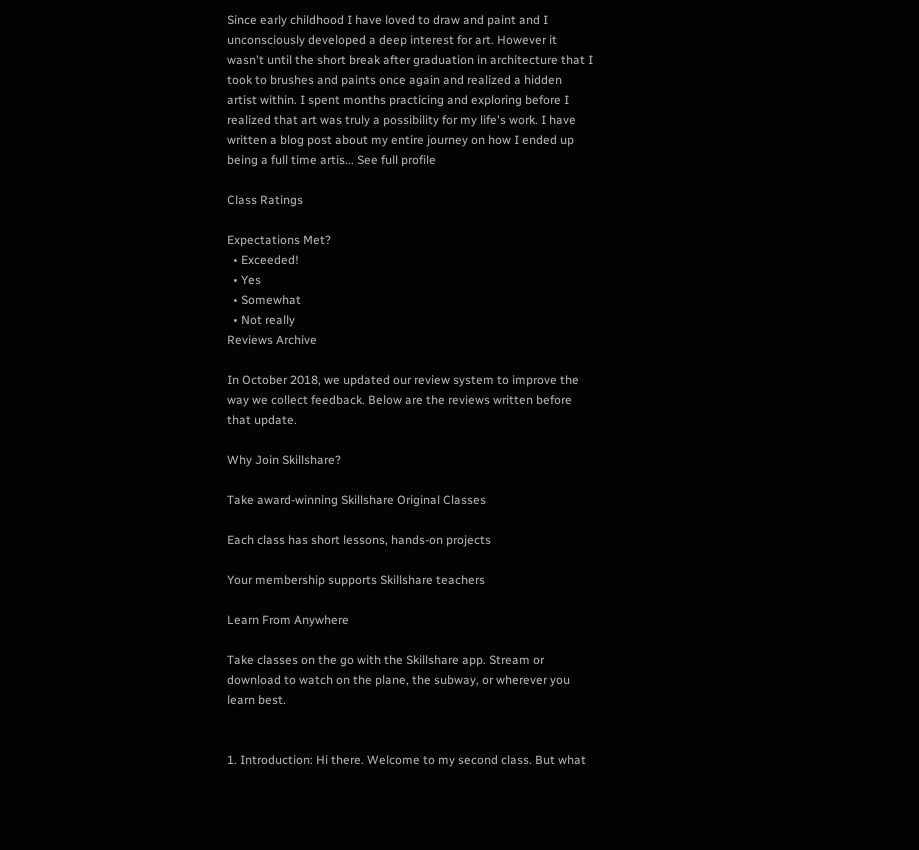Since early childhood I have loved to draw and paint and I unconsciously developed a deep interest for art. However it wasn't until the short break after graduation in architecture that I took to brushes and paints once again and realized a hidden artist within. I spent months practicing and exploring before I realized that art was truly a possibility for my life's work. I have written a blog post about my entire journey on how I ended up being a full time artis... See full profile

Class Ratings

Expectations Met?
  • Exceeded!
  • Yes
  • Somewhat
  • Not really
Reviews Archive

In October 2018, we updated our review system to improve the way we collect feedback. Below are the reviews written before that update.

Why Join Skillshare?

Take award-winning Skillshare Original Classes

Each class has short lessons, hands-on projects

Your membership supports Skillshare teachers

Learn From Anywhere

Take classes on the go with the Skillshare app. Stream or download to watch on the plane, the subway, or wherever you learn best.


1. Introduction: Hi there. Welcome to my second class. But what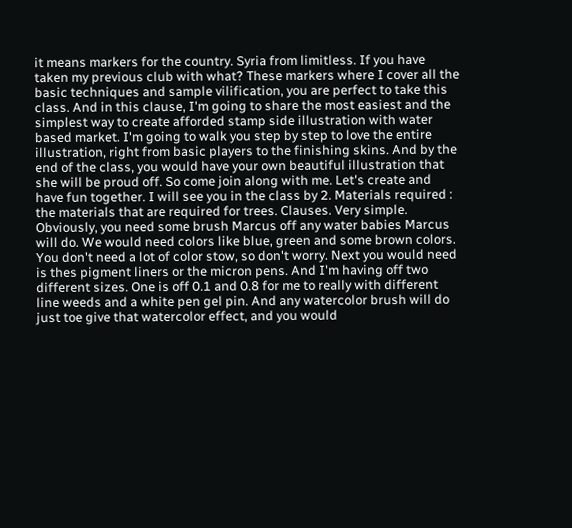it means markers for the country. Syria from limitless. If you have taken my previous club with what? These markers where I cover all the basic techniques and sample vilification, you are perfect to take this class. And in this clause, I'm going to share the most easiest and the simplest way to create afforded stamp side illustration with water based market. I'm going to walk you step by step to love the entire illustration, right from basic players to the finishing skins. And by the end of the class, you would have your own beautiful illustration that she will be proud off. So come join along with me. Let's create and have fun together. I will see you in the class by 2. Materials required : the materials that are required for trees. Clauses. Very simple. Obviously, you need some brush Marcus off any water babies Marcus will do. We would need colors like blue, green and some brown colors. You don't need a lot of color stow, so don't worry. Next you would need is thes pigment liners or the micron pens. And I'm having off two different sizes. One is off 0.1 and 0.8 for me to really with different line weeds and a white pen gel pin. And any watercolor brush will do just toe give that watercolor effect, and you would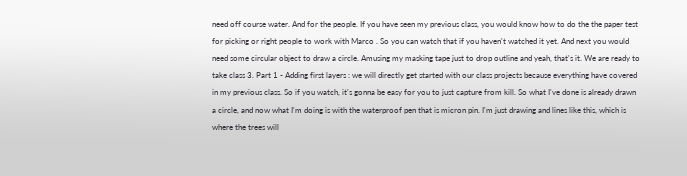need off course water. And for the people. If you have seen my previous class, you would know how to do the the paper test for picking or right people to work with Marco . So you can watch that if you haven't watched it yet. And next you would need some circular object to draw a circle. Amusing my masking tape just to drop outline and yeah, that's it. We are ready to take class 3. Part 1 - Adding first layers : we will directly get started with our class projects because everything have covered in my previous class. So if you watch, it's gonna be easy for you to just capture from kill. So what I've done is already drawn a circle, and now what I'm doing is with the waterproof pen that is micron pin. I'm just drawing and lines like this, which is where the trees will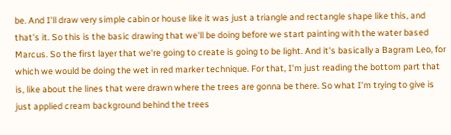be. And I'll draw very simple cabin or house like it was just a triangle and rectangle shape like this, and that's it. So this is the basic drawing that we'll be doing before we start painting with the water based Marcus. So the first layer that we're going to create is going to be light. And it's basically a Bagram Leo, for which we would be doing the wet in red marker technique. For that, I'm just reading the bottom part that is, like about the lines that were drawn where the trees are gonna be there. So what I'm trying to give is just applied cream background behind the trees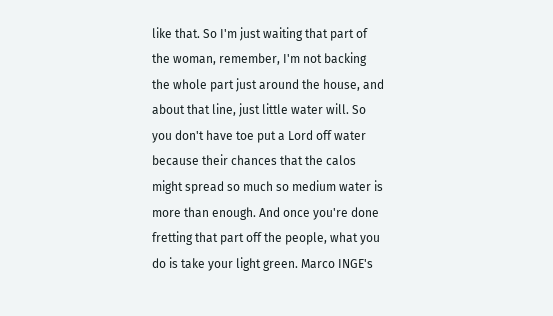like that. So I'm just waiting that part of the woman, remember, I'm not backing the whole part just around the house, and about that line, just little water will. So you don't have toe put a Lord off water because their chances that the calos might spread so much so medium water is more than enough. And once you're done fretting that part off the people, what you do is take your light green. Marco INGE's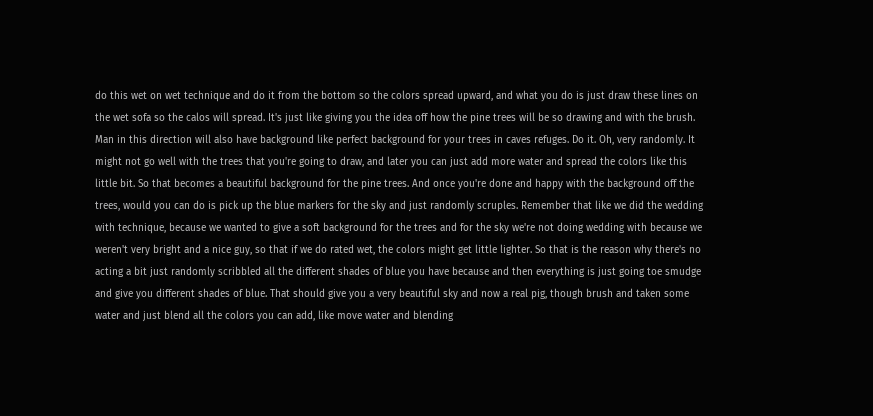do this wet on wet technique and do it from the bottom so the colors spread upward, and what you do is just draw these lines on the wet sofa so the calos will spread. It's just like giving you the idea off how the pine trees will be so drawing and with the brush. Man in this direction will also have background like perfect background for your trees in caves refuges. Do it. Oh, very randomly. It might not go well with the trees that you're going to draw, and later you can just add more water and spread the colors like this little bit. So that becomes a beautiful background for the pine trees. And once you're done and happy with the background off the trees, would you can do is pick up the blue markers for the sky and just randomly scruples. Remember that like we did the wedding with technique, because we wanted to give a soft background for the trees and for the sky we're not doing wedding with because we weren't very bright and a nice guy, so that if we do rated wet, the colors might get little lighter. So that is the reason why there's no acting a bit just randomly scribbled all the different shades of blue you have because and then everything is just going toe smudge and give you different shades of blue. That should give you a very beautiful sky and now a real pig, though brush and taken some water and just blend all the colors you can add, like move water and blending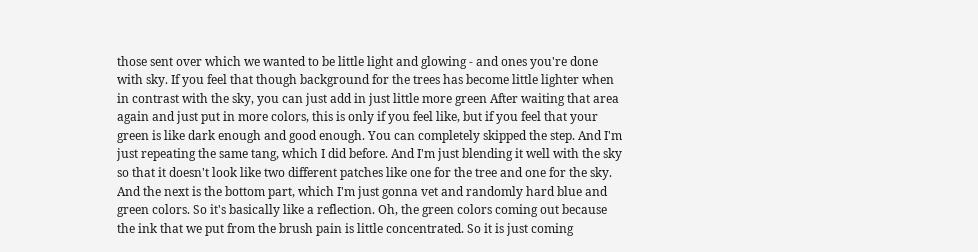those sent over which we wanted to be little light and glowing - and ones you're done with sky. If you feel that though background for the trees has become little lighter when in contrast with the sky, you can just add in just little more green After waiting that area again and just put in more colors, this is only if you feel like, but if you feel that your green is like dark enough and good enough. You can completely skipped the step. And I'm just repeating the same tang, which I did before. And I'm just blending it well with the sky so that it doesn't look like two different patches like one for the tree and one for the sky. And the next is the bottom part, which I'm just gonna vet and randomly hard blue and green colors. So it's basically like a reflection. Oh, the green colors coming out because the ink that we put from the brush pain is little concentrated. So it is just coming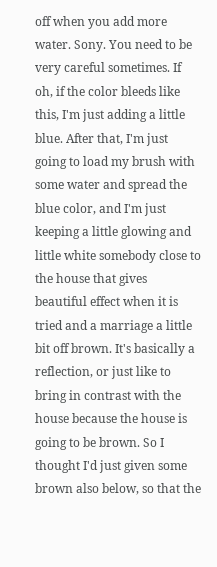off when you add more water. Sony. You need to be very careful sometimes. If oh, if the color bleeds like this, I'm just adding a little blue. After that, I'm just going to load my brush with some water and spread the blue color, and I'm just keeping a little glowing and little white somebody close to the house that gives beautiful effect when it is tried and a marriage a little bit off brown. It's basically a reflection, or just like to bring in contrast with the house because the house is going to be brown. So I thought I'd just given some brown also below, so that the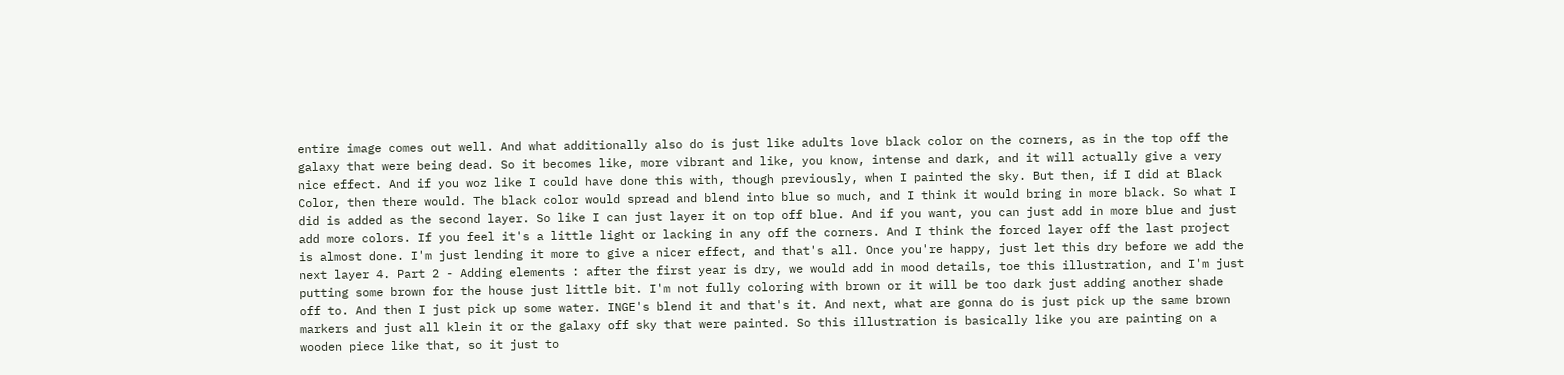entire image comes out well. And what additionally also do is just like adults love black color on the corners, as in the top off the galaxy that were being dead. So it becomes like, more vibrant and like, you know, intense and dark, and it will actually give a very nice effect. And if you woz like I could have done this with, though previously, when I painted the sky. But then, if I did at Black Color, then there would. The black color would spread and blend into blue so much, and I think it would bring in more black. So what I did is added as the second layer. So like I can just layer it on top off blue. And if you want, you can just add in more blue and just add more colors. If you feel it's a little light or lacking in any off the corners. And I think the forced layer off the last project is almost done. I'm just lending it more to give a nicer effect, and that's all. Once you're happy, just let this dry before we add the next layer 4. Part 2 - Adding elements : after the first year is dry, we would add in mood details, toe this illustration, and I'm just putting some brown for the house just little bit. I'm not fully coloring with brown or it will be too dark just adding another shade off to. And then I just pick up some water. INGE's blend it and that's it. And next, what are gonna do is just pick up the same brown markers and just all klein it or the galaxy off sky that were painted. So this illustration is basically like you are painting on a wooden piece like that, so it just to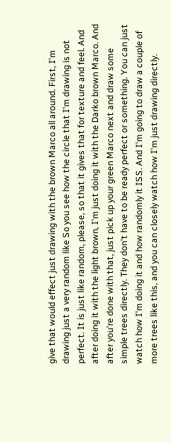give that would effect just drawing with the brown Marco all around. First, I'm drawing just a very random like So you see how the circle that I'm drawing is not perfect. It is just like random, please, so that it gives that for texture and feel. And after doing it with the light brown, I'm just doing it with the Darko brown Marco. And after you're done with that, just pick up your green Marco next and draw some simple trees directly. They don't have to be ready perfect or something. You can just watch how I'm doing it and how randomly it ISS. And I'm going to draw a couple of more trees like this, and you can closely watch how I'm just drawing directly.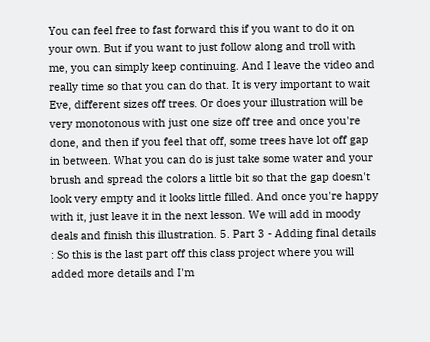You can feel free to fast forward this if you want to do it on your own. But if you want to just follow along and troll with me, you can simply keep continuing. And I leave the video and really time so that you can do that. It is very important to wait Eve, different sizes off trees. Or does your illustration will be very monotonous with just one size off tree and once you're done, and then if you feel that off, some trees have lot off gap in between. What you can do is just take some water and your brush and spread the colors a little bit so that the gap doesn't look very empty and it looks little filled. And once you're happy with it, just leave it in the next lesson. We will add in moody deals and finish this illustration. 5. Part 3 - Adding final details : So this is the last part off this class project where you will added more details and I'm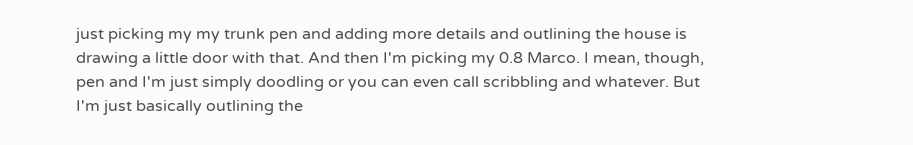just picking my my trunk pen and adding more details and outlining the house is drawing a little door with that. And then I'm picking my 0.8 Marco. I mean, though, pen and I'm just simply doodling or you can even call scribbling and whatever. But I'm just basically outlining the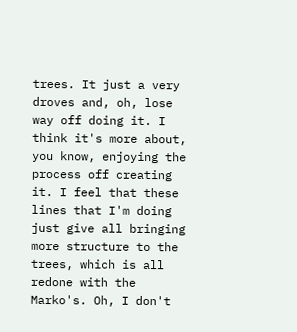trees. It just a very droves and, oh, lose way off doing it. I think it's more about, you know, enjoying the process off creating it. I feel that these lines that I'm doing just give all bringing more structure to the trees, which is all redone with the Marko's. Oh, I don't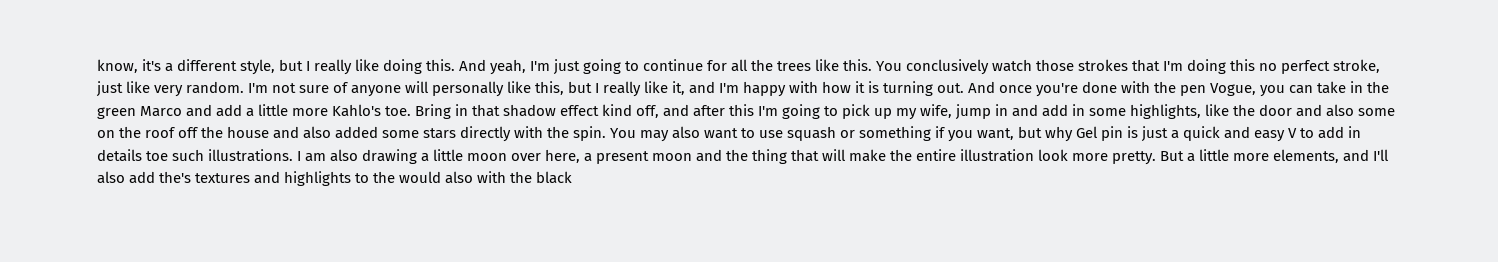know, it's a different style, but I really like doing this. And yeah, I'm just going to continue for all the trees like this. You conclusively watch those strokes that I'm doing this no perfect stroke, just like very random. I'm not sure of anyone will personally like this, but I really like it, and I'm happy with how it is turning out. And once you're done with the pen Vogue, you can take in the green Marco and add a little more Kahlo's toe. Bring in that shadow effect kind off, and after this I'm going to pick up my wife, jump in and add in some highlights, like the door and also some on the roof off the house and also added some stars directly with the spin. You may also want to use squash or something if you want, but why Gel pin is just a quick and easy V to add in details toe such illustrations. I am also drawing a little moon over here, a present moon and the thing that will make the entire illustration look more pretty. But a little more elements, and I'll also add the's textures and highlights to the would also with the black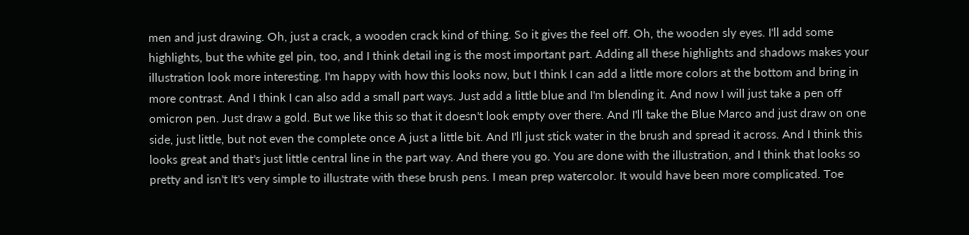men and just drawing. Oh, just a crack, a wooden crack kind of thing. So it gives the feel off. Oh, the wooden sly eyes. I'll add some highlights, but the white gel pin, too, and I think detail ing is the most important part. Adding all these highlights and shadows makes your illustration look more interesting. I'm happy with how this looks now, but I think I can add a little more colors at the bottom and bring in more contrast. And I think I can also add a small part ways. Just add a little blue and I'm blending it. And now I will just take a pen off omicron pen. Just draw a gold. But we like this so that it doesn't look empty over there. And I'll take the Blue Marco and just draw on one side, just little, but not even the complete once A just a little bit. And I'll just stick water in the brush and spread it across. And I think this looks great and that's just little central line in the part way. And there you go. You are done with the illustration, and I think that looks so pretty and isn't It's very simple to illustrate with these brush pens. I mean prep watercolor. It would have been more complicated. Toe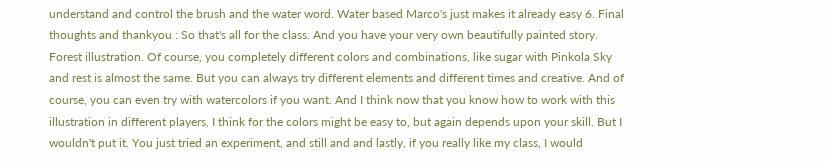understand and control the brush and the water word. Water based Marco's just makes it already easy 6. Final thoughts and thankyou : So that's all for the class. And you have your very own beautifully painted story. Forest illustration. Of course, you completely different colors and combinations, like sugar with Pinkola Sky and rest is almost the same. But you can always try different elements and different times and creative. And of course, you can even try with watercolors if you want. And I think now that you know how to work with this illustration in different players, I think for the colors might be easy to, but again depends upon your skill. But I wouldn't put it. You just tried an experiment, and still and and lastly, if you really like my class, I would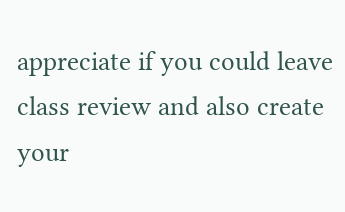appreciate if you could leave class review and also create your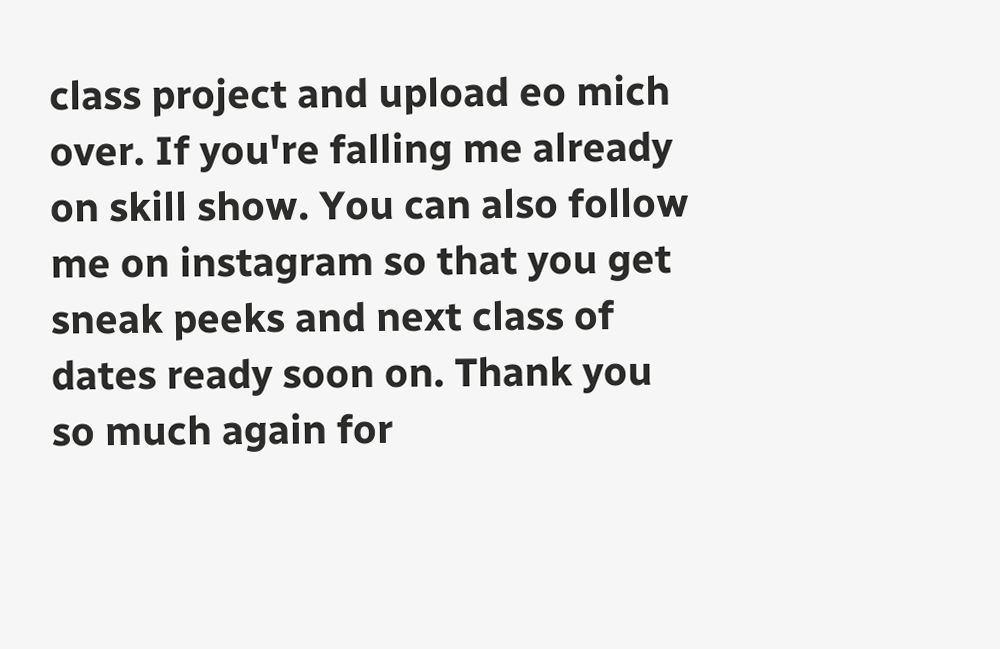class project and upload eo mich over. If you're falling me already on skill show. You can also follow me on instagram so that you get sneak peeks and next class of dates ready soon on. Thank you so much again for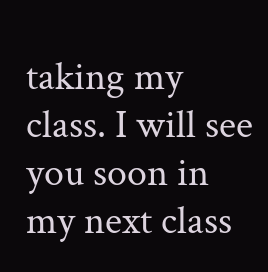taking my class. I will see you soon in my next class